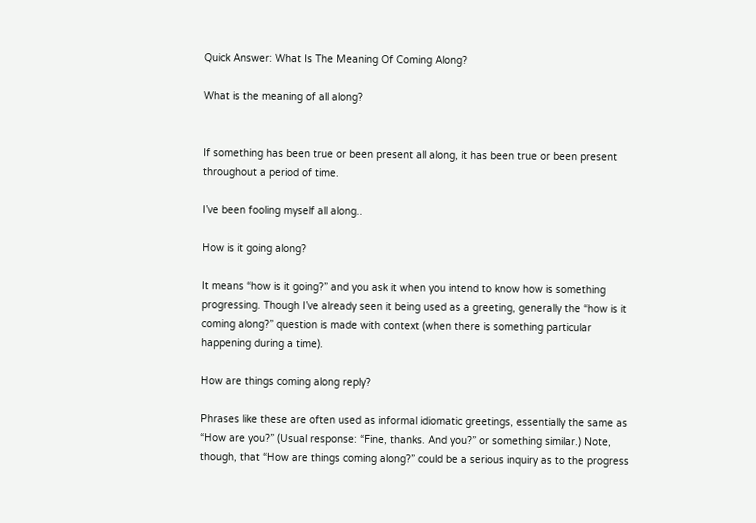Quick Answer: What Is The Meaning Of Coming Along?

What is the meaning of all along?


If something has been true or been present all along, it has been true or been present throughout a period of time.

I’ve been fooling myself all along..

How is it going along?

It means “how is it going?” and you ask it when you intend to know how is something progressing. Though I’ve already seen it being used as a greeting, generally the “how is it coming along?” question is made with context (when there is something particular happening during a time).

How are things coming along reply?

Phrases like these are often used as informal idiomatic greetings, essentially the same as “How are you?” (Usual response: “Fine, thanks. And you?” or something similar.) Note, though, that “How are things coming along?” could be a serious inquiry as to the progress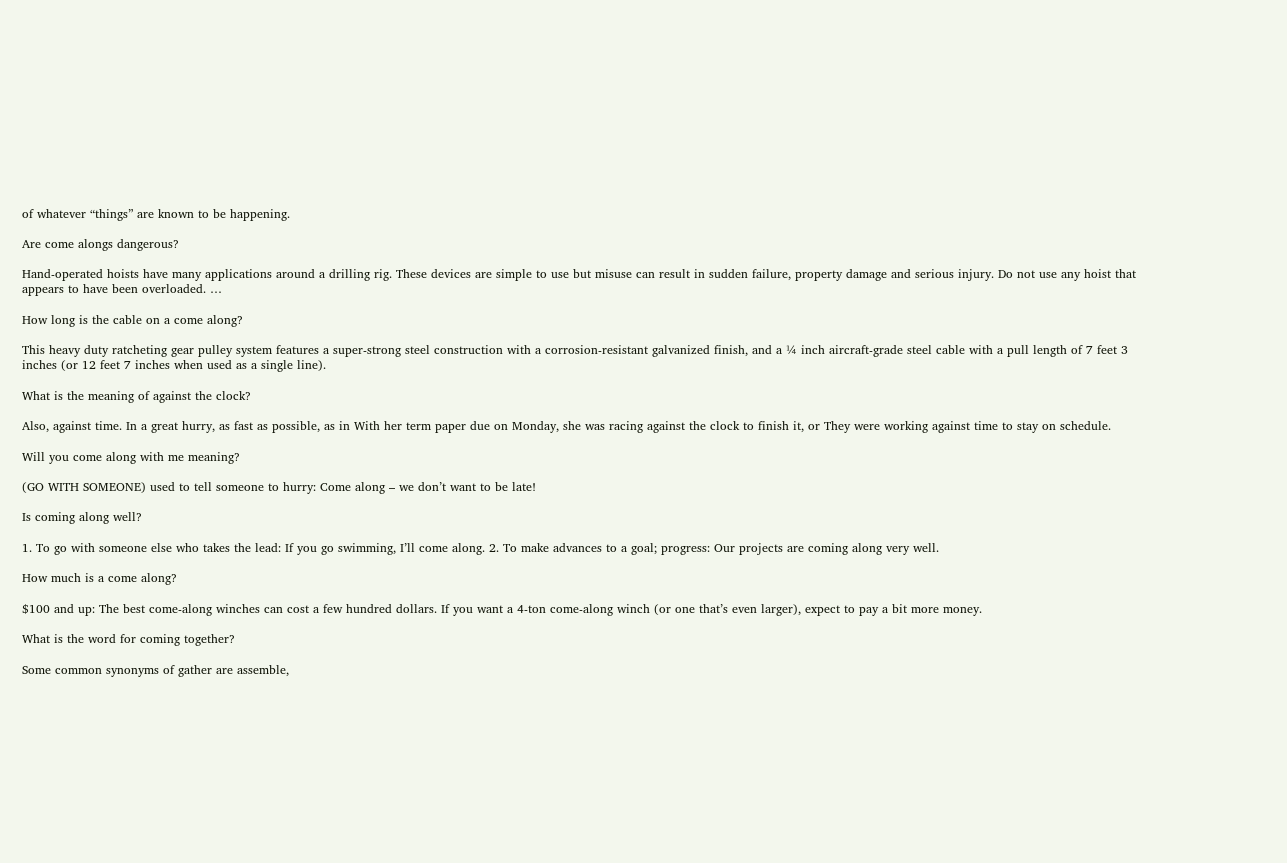of whatever “things” are known to be happening.

Are come alongs dangerous?

Hand-operated hoists have many applications around a drilling rig. These devices are simple to use but misuse can result in sudden failure, property damage and serious injury. Do not use any hoist that appears to have been overloaded. …

How long is the cable on a come along?

This heavy duty ratcheting gear pulley system features a super-strong steel construction with a corrosion-resistant galvanized finish, and a ¼ inch aircraft-grade steel cable with a pull length of 7 feet 3 inches (or 12 feet 7 inches when used as a single line).

What is the meaning of against the clock?

Also, against time. In a great hurry, as fast as possible, as in With her term paper due on Monday, she was racing against the clock to finish it, or They were working against time to stay on schedule.

Will you come along with me meaning?

(GO WITH SOMEONE) used to tell someone to hurry: Come along – we don’t want to be late!

Is coming along well?

1. To go with someone else who takes the lead: If you go swimming, I’ll come along. 2. To make advances to a goal; progress: Our projects are coming along very well.

How much is a come along?

$100 and up: The best come-along winches can cost a few hundred dollars. If you want a 4-ton come-along winch (or one that’s even larger), expect to pay a bit more money.

What is the word for coming together?

Some common synonyms of gather are assemble,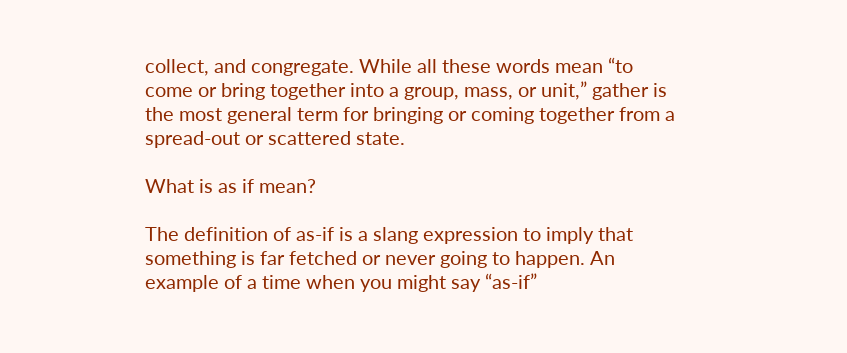collect, and congregate. While all these words mean “to come or bring together into a group, mass, or unit,” gather is the most general term for bringing or coming together from a spread-out or scattered state.

What is as if mean?

The definition of as-if is a slang expression to imply that something is far fetched or never going to happen. An example of a time when you might say “as-if”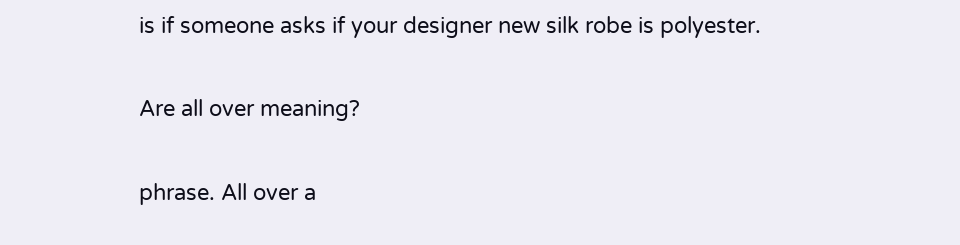is if someone asks if your designer new silk robe is polyester.

Are all over meaning?

phrase. All over a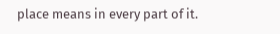place means in every part of it.